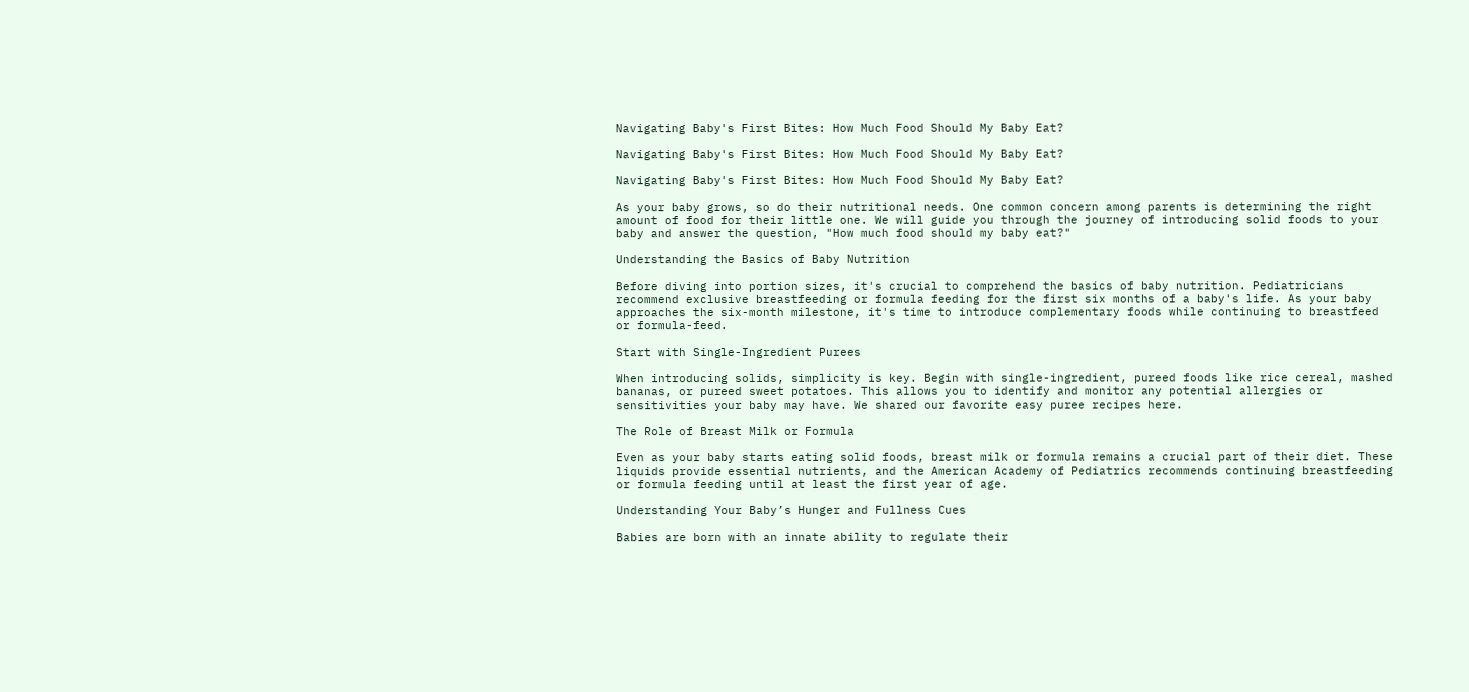Navigating Baby's First Bites: How Much Food Should My Baby Eat?

Navigating Baby's First Bites: How Much Food Should My Baby Eat?

Navigating Baby's First Bites: How Much Food Should My Baby Eat?

As your baby grows, so do their nutritional needs. One common concern among parents is determining the right amount of food for their little one. We will guide you through the journey of introducing solid foods to your baby and answer the question, "How much food should my baby eat?"

Understanding the Basics of Baby Nutrition

Before diving into portion sizes, it's crucial to comprehend the basics of baby nutrition. Pediatricians recommend exclusive breastfeeding or formula feeding for the first six months of a baby's life. As your baby approaches the six-month milestone, it's time to introduce complementary foods while continuing to breastfeed or formula-feed.

Start with Single-Ingredient Purees

When introducing solids, simplicity is key. Begin with single-ingredient, pureed foods like rice cereal, mashed bananas, or pureed sweet potatoes. This allows you to identify and monitor any potential allergies or sensitivities your baby may have. We shared our favorite easy puree recipes here.

The Role of Breast Milk or Formula

Even as your baby starts eating solid foods, breast milk or formula remains a crucial part of their diet. These liquids provide essential nutrients, and the American Academy of Pediatrics recommends continuing breastfeeding or formula feeding until at least the first year of age.

Understanding Your Baby’s Hunger and Fullness Cues

Babies are born with an innate ability to regulate their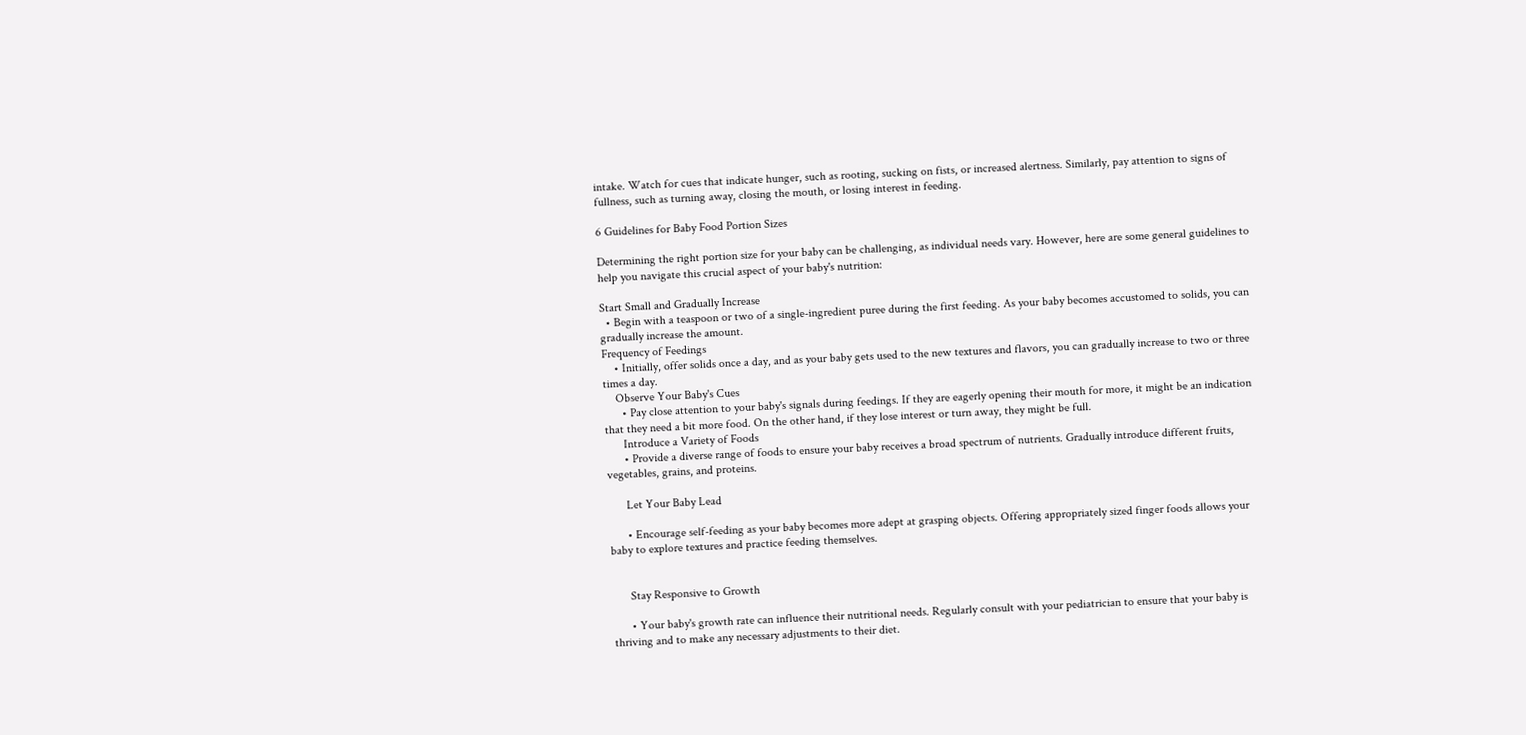intake. Watch for cues that indicate hunger, such as rooting, sucking on fists, or increased alertness. Similarly, pay attention to signs of fullness, such as turning away, closing the mouth, or losing interest in feeding.

6 Guidelines for Baby Food Portion Sizes

Determining the right portion size for your baby can be challenging, as individual needs vary. However, here are some general guidelines to help you navigate this crucial aspect of your baby's nutrition:

Start Small and Gradually Increase
  • Begin with a teaspoon or two of a single-ingredient puree during the first feeding. As your baby becomes accustomed to solids, you can gradually increase the amount.
Frequency of Feedings
    • Initially, offer solids once a day, and as your baby gets used to the new textures and flavors, you can gradually increase to two or three times a day.
    Observe Your Baby's Cues
      • Pay close attention to your baby's signals during feedings. If they are eagerly opening their mouth for more, it might be an indication that they need a bit more food. On the other hand, if they lose interest or turn away, they might be full.
      Introduce a Variety of Foods
      • Provide a diverse range of foods to ensure your baby receives a broad spectrum of nutrients. Gradually introduce different fruits, vegetables, grains, and proteins.

      Let Your Baby Lead

      • Encourage self-feeding as your baby becomes more adept at grasping objects. Offering appropriately sized finger foods allows your baby to explore textures and practice feeding themselves.


      Stay Responsive to Growth

      • Your baby's growth rate can influence their nutritional needs. Regularly consult with your pediatrician to ensure that your baby is thriving and to make any necessary adjustments to their diet.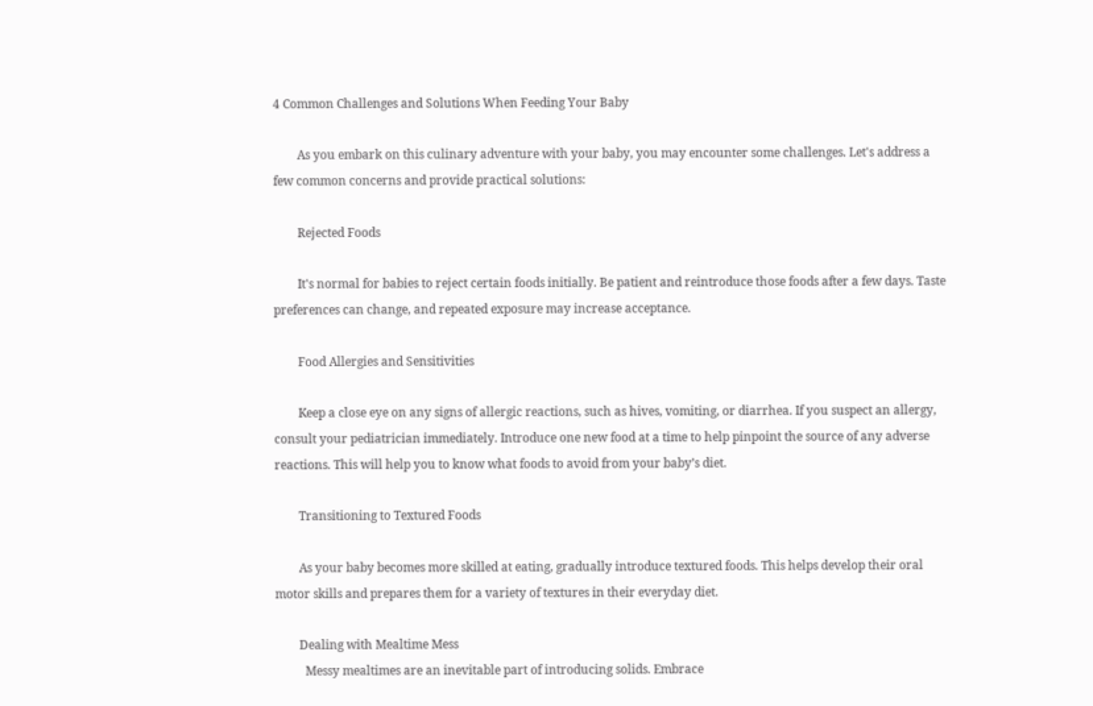4 Common Challenges and Solutions When Feeding Your Baby

        As you embark on this culinary adventure with your baby, you may encounter some challenges. Let's address a few common concerns and provide practical solutions:

        Rejected Foods

        It's normal for babies to reject certain foods initially. Be patient and reintroduce those foods after a few days. Taste preferences can change, and repeated exposure may increase acceptance.

        Food Allergies and Sensitivities

        Keep a close eye on any signs of allergic reactions, such as hives, vomiting, or diarrhea. If you suspect an allergy, consult your pediatrician immediately. Introduce one new food at a time to help pinpoint the source of any adverse reactions. This will help you to know what foods to avoid from your baby’s diet.

        Transitioning to Textured Foods

        As your baby becomes more skilled at eating, gradually introduce textured foods. This helps develop their oral motor skills and prepares them for a variety of textures in their everyday diet.

        Dealing with Mealtime Mess
          Messy mealtimes are an inevitable part of introducing solids. Embrace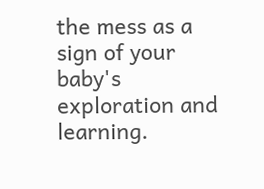the mess as a sign of your baby's exploration and learning.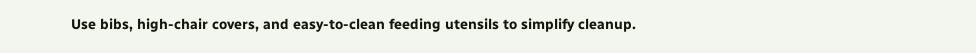Use bibs, high-chair covers, and easy-to-clean feeding utensils to simplify cleanup.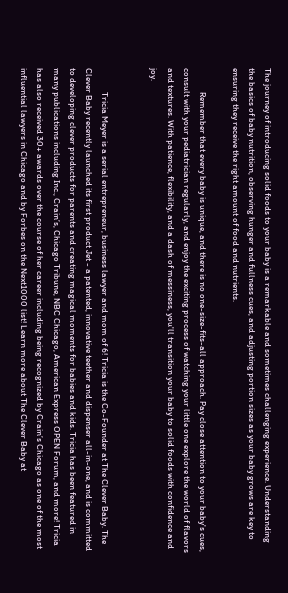The journey of introducing solid foods to your baby is a remarkable and sometimes challenging experience. Understanding the basics of baby nutrition, observing hunger and fullness cues, and adjusting portion sizes as your baby grows are key to ensuring they receive the right amount of food and nutrients.

            Remember that every baby is unique, and there is no one-size-fits-all approach. Pay close attention to your baby's cues, consult with your pediatrician regularly, and enjoy the exciting process of watching your little one explore the world of flavors and textures. With patience, flexibility, and a dash of messiness, you'll transition your baby to solid foods with confidence and joy.


            Tricia Meyer is a serial entrepreneur, business lawyer and mom of 6! Tricia is the Co-Founder at The Clever Baby. The Clever Baby recently launched its first product Jet - a patented, innovative teether and dispenser all-in-one, and is committed to developing clever products for parents and creating magical moments for babies and kids. Tricia has been featured in many publications including Inc., Crain’s, Chicago Tribune, NBC Chicago, American Express OPEN Forum, and more! Tricia has also received 30+ awards over the course of her career including being recognized by Crain’s Chicago as one of the most influential lawyers in Chicago and by Forbes on the Next1000 list! Learn more about The Clever Baby at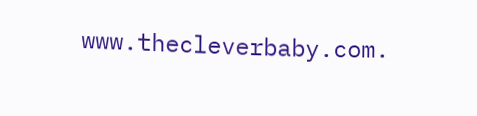www.thecleverbaby.com.